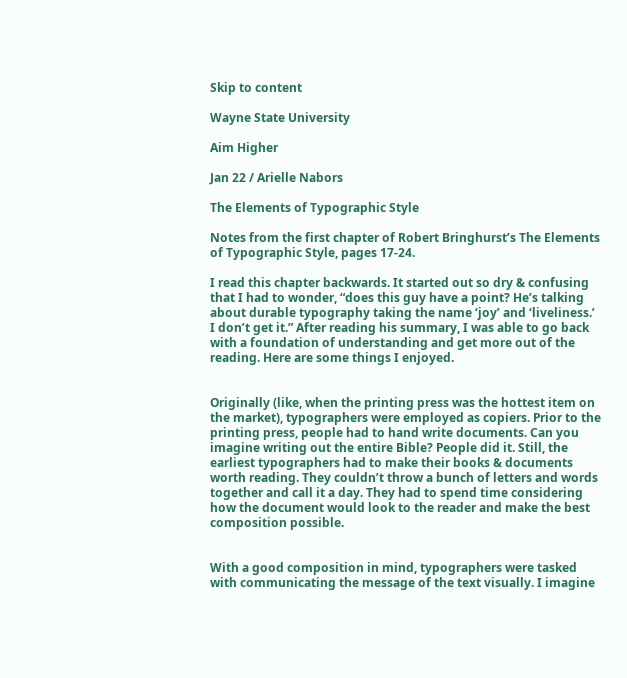Skip to content

Wayne State University

Aim Higher

Jan 22 / Arielle Nabors

The Elements of Typographic Style

Notes from the first chapter of Robert Bringhurst’s The Elements of Typographic Style, pages 17-24.

I read this chapter backwards. It started out so dry & confusing that I had to wonder, “does this guy have a point? He’s talking about durable typography taking the name ‘joy’ and ‘liveliness.’ I don’t get it.” After reading his summary, I was able to go back with a foundation of understanding and get more out of the reading. Here are some things I enjoyed.


Originally (like, when the printing press was the hottest item on the market), typographers were employed as copiers. Prior to the printing press, people had to hand write documents. Can you imagine writing out the entire Bible? People did it. Still, the earliest typographers had to make their books & documents worth reading. They couldn’t throw a bunch of letters and words together and call it a day. They had to spend time considering how the document would look to the reader and make the best composition possible.


With a good composition in mind, typographers were tasked with communicating the message of the text visually. I imagine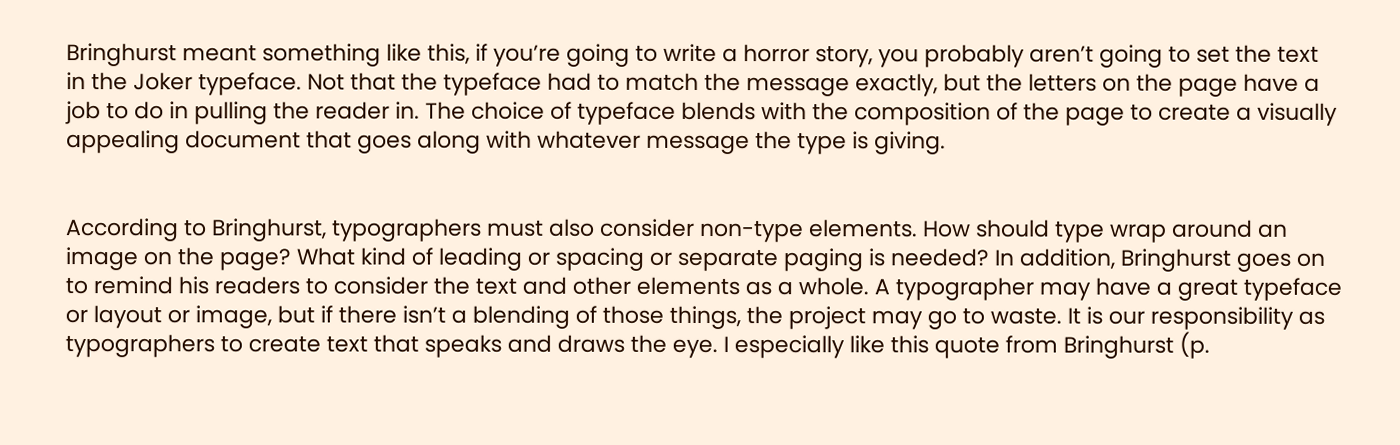Bringhurst meant something like this, if you’re going to write a horror story, you probably aren’t going to set the text in the Joker typeface. Not that the typeface had to match the message exactly, but the letters on the page have a job to do in pulling the reader in. The choice of typeface blends with the composition of the page to create a visually appealing document that goes along with whatever message the type is giving.


According to Bringhurst, typographers must also consider non-type elements. How should type wrap around an image on the page? What kind of leading or spacing or separate paging is needed? In addition, Bringhurst goes on to remind his readers to consider the text and other elements as a whole. A typographer may have a great typeface or layout or image, but if there isn’t a blending of those things, the project may go to waste. It is our responsibility as typographers to create text that speaks and draws the eye. I especially like this quote from Bringhurst (p.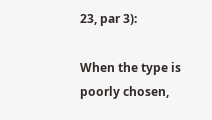23, par 3):

When the type is poorly chosen,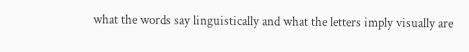what the words say linguistically and what the letters imply visually are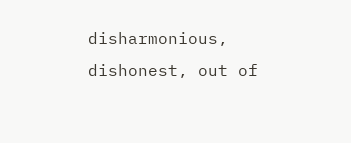disharmonious, dishonest, out of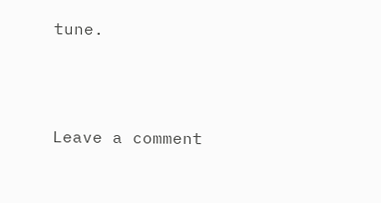tune.



Leave a comment